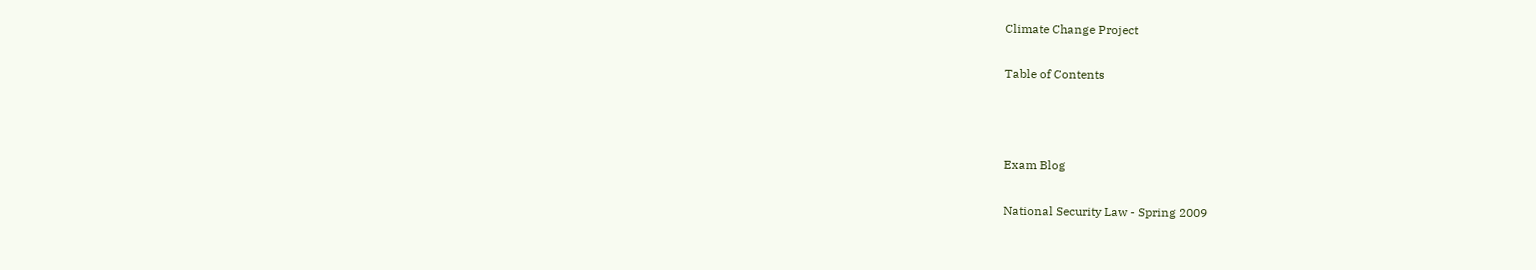Climate Change Project

Table of Contents



Exam Blog

National Security Law - Spring 2009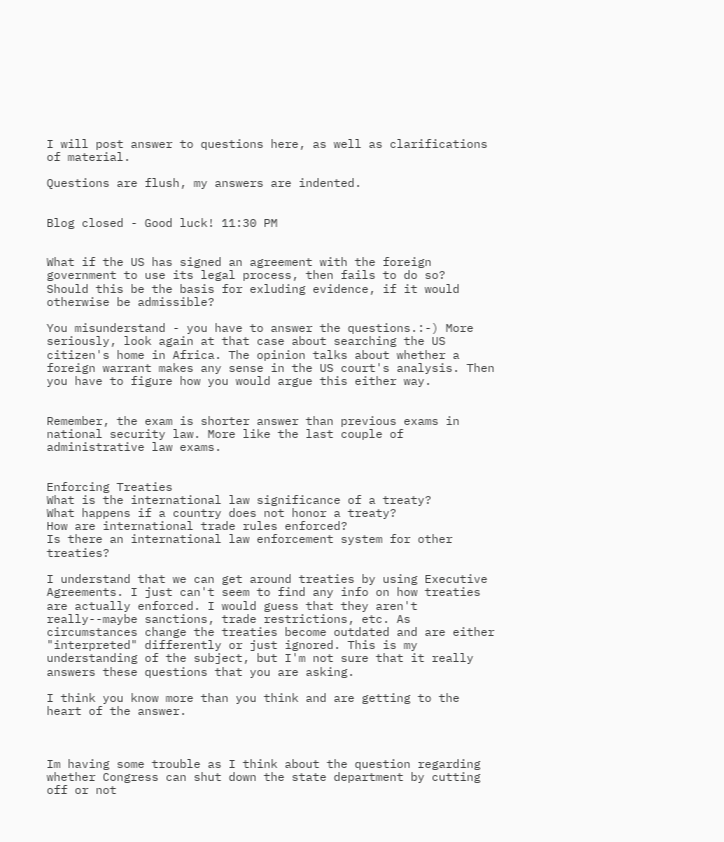I will post answer to questions here, as well as clarifications of material.

Questions are flush, my answers are indented.


Blog closed - Good luck! 11:30 PM


What if the US has signed an agreement with the foreign government to use its legal process, then fails to do so?
Should this be the basis for exluding evidence, if it would otherwise be admissible?

You misunderstand - you have to answer the questions.:-) More seriously, look again at that case about searching the US citizen's home in Africa. The opinion talks about whether a foreign warrant makes any sense in the US court's analysis. Then you have to figure how you would argue this either way.


Remember, the exam is shorter answer than previous exams in national security law. More like the last couple of administrative law exams.


Enforcing Treaties
What is the international law significance of a treaty?
What happens if a country does not honor a treaty?
How are international trade rules enforced?
Is there an international law enforcement system for other treaties?

I understand that we can get around treaties by using Executive Agreements. I just can't seem to find any info on how treaties are actually enforced. I would guess that they aren't really--maybe sanctions, trade restrictions, etc. As circumstances change the treaties become outdated and are either "interpreted" differently or just ignored. This is my understanding of the subject, but I'm not sure that it really answers these questions that you are asking.

I think you know more than you think and are getting to the heart of the answer.



Im having some trouble as I think about the question regarding whether Congress can shut down the state department by cutting off or not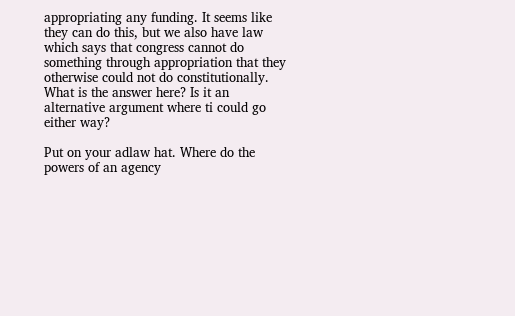appropriating any funding. It seems like they can do this, but we also have law which says that congress cannot do something through appropriation that they otherwise could not do constitutionally. What is the answer here? Is it an alternative argument where ti could go either way?

Put on your adlaw hat. Where do the powers of an agency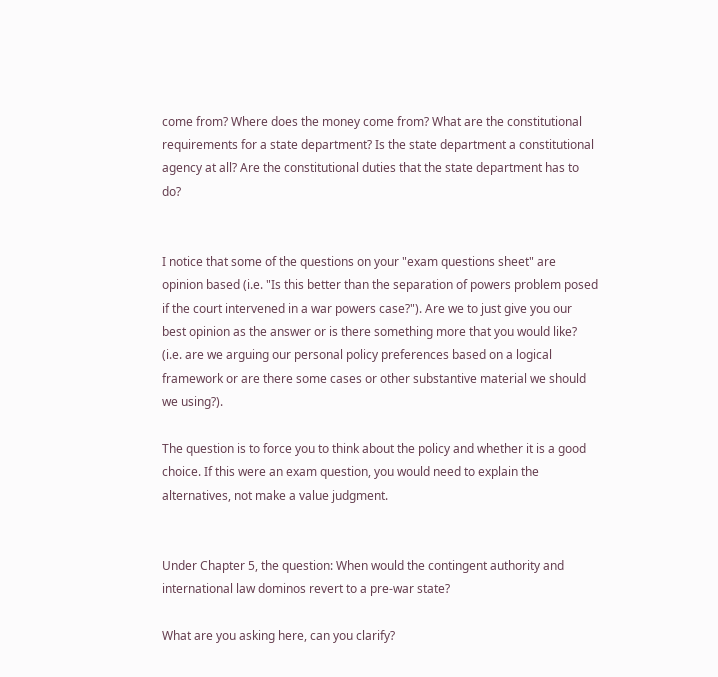come from? Where does the money come from? What are the constitutional requirements for a state department? Is the state department a constitutional agency at all? Are the constitutional duties that the state department has to do?


I notice that some of the questions on your "exam questions sheet" are opinion based (i.e. "Is this better than the separation of powers problem posed if the court intervened in a war powers case?"). Are we to just give you our best opinion as the answer or is there something more that you would like? (i.e. are we arguing our personal policy preferences based on a logical framework or are there some cases or other substantive material we should we using?).

The question is to force you to think about the policy and whether it is a good choice. If this were an exam question, you would need to explain the alternatives, not make a value judgment.


Under Chapter 5, the question: When would the contingent authority and international law dominos revert to a pre-war state?

What are you asking here, can you clarify?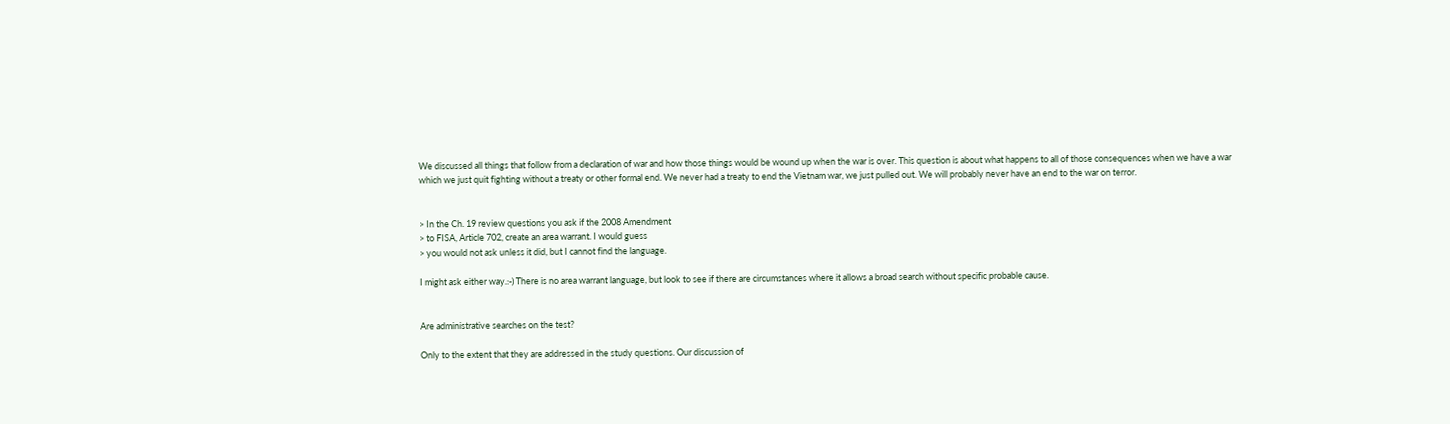We discussed all things that follow from a declaration of war and how those things would be wound up when the war is over. This question is about what happens to all of those consequences when we have a war which we just quit fighting without a treaty or other formal end. We never had a treaty to end the Vietnam war, we just pulled out. We will probably never have an end to the war on terror.


> In the Ch. 19 review questions you ask if the 2008 Amendment
> to FISA, Article 702, create an area warrant. I would guess
> you would not ask unless it did, but I cannot find the language.

I might ask either way.:-) There is no area warrant language, but look to see if there are circumstances where it allows a broad search without specific probable cause.


Are administrative searches on the test?

Only to the extent that they are addressed in the study questions. Our discussion of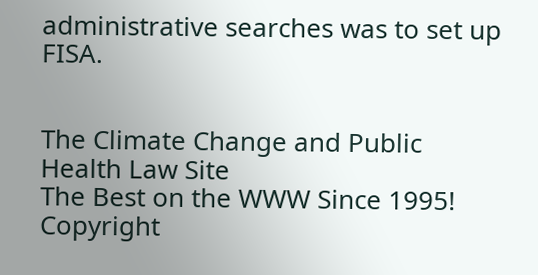administrative searches was to set up FISA.


The Climate Change and Public Health Law Site
The Best on the WWW Since 1995!
Copyright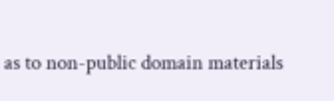as to non-public domain materials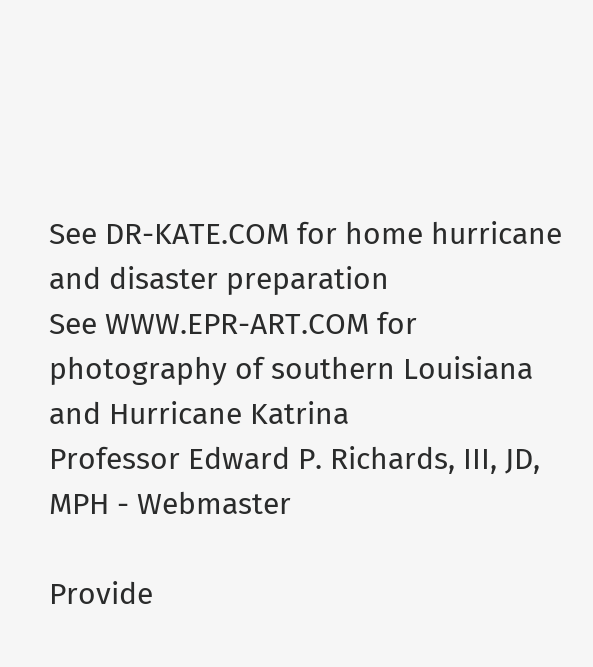See DR-KATE.COM for home hurricane and disaster preparation
See WWW.EPR-ART.COM for photography of southern Louisiana and Hurricane Katrina
Professor Edward P. Richards, III, JD, MPH - Webmaster

Provide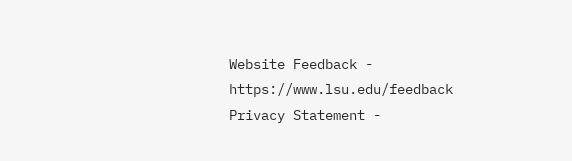Website Feedback - https://www.lsu.edu/feedback
Privacy Statement -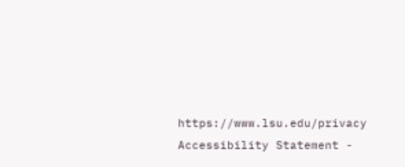https://www.lsu.edu/privacy
Accessibility Statement -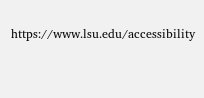https://www.lsu.edu/accessibility